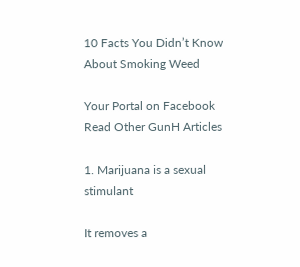10 Facts You Didn’t Know About Smoking Weed

Your Portal on Facebook
Read Other GunH Articles

1. Marijuana is a sexual stimulant

It removes a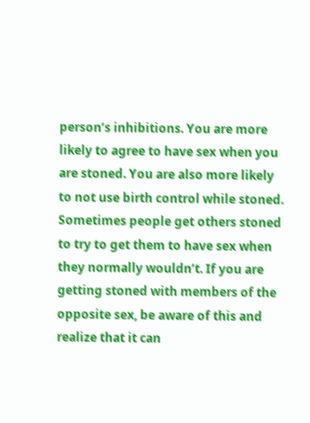person’s inhibitions. You are more likely to agree to have sex when you are stoned. You are also more likely to not use birth control while stoned. Sometimes people get others stoned to try to get them to have sex when they normally wouldn’t. If you are getting stoned with members of the opposite sex, be aware of this and realize that it can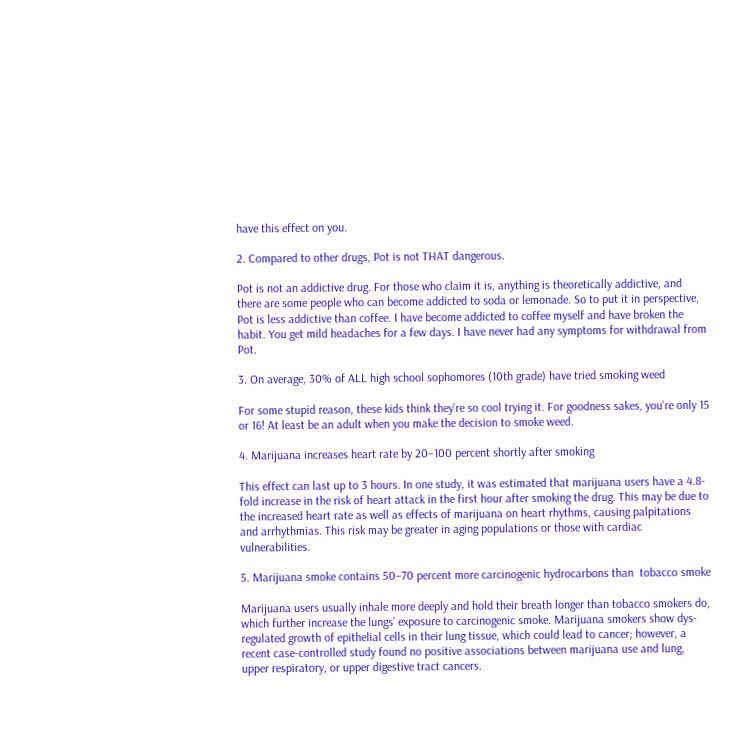have this effect on you.

2. Compared to other drugs, Pot is not THAT dangerous.

Pot is not an addictive drug. For those who claim it is, anything is theoretically addictive, and there are some people who can become addicted to soda or lemonade. So to put it in perspective, Pot is less addictive than coffee. I have become addicted to coffee myself and have broken the habit. You get mild headaches for a few days. I have never had any symptoms for withdrawal from Pot.

3. On average, 30% of ALL high school sophomores (10th grade) have tried smoking weed

For some stupid reason, these kids think they’re so cool trying it. For goodness sakes, you’re only 15 or 16! At least be an adult when you make the decision to smoke weed.

4. Marijuana increases heart rate by 20–100 percent shortly after smoking

This effect can last up to 3 hours. In one study, it was estimated that marijuana users have a 4.8-fold increase in the risk of heart attack in the first hour after smoking the drug. This may be due to the increased heart rate as well as effects of marijuana on heart rhythms, causing palpitations and arrhythmias. This risk may be greater in aging populations or those with cardiac vulnerabilities.

5. Marijuana smoke contains 50–70 percent more carcinogenic hydrocarbons than  tobacco smoke

Marijuana users usually inhale more deeply and hold their breath longer than tobacco smokers do, which further increase the lungs’ exposure to carcinogenic smoke. Marijuana smokers show dys-regulated growth of epithelial cells in their lung tissue, which could lead to cancer; however, a recent case-controlled study found no positive associations between marijuana use and lung, upper respiratory, or upper digestive tract cancers.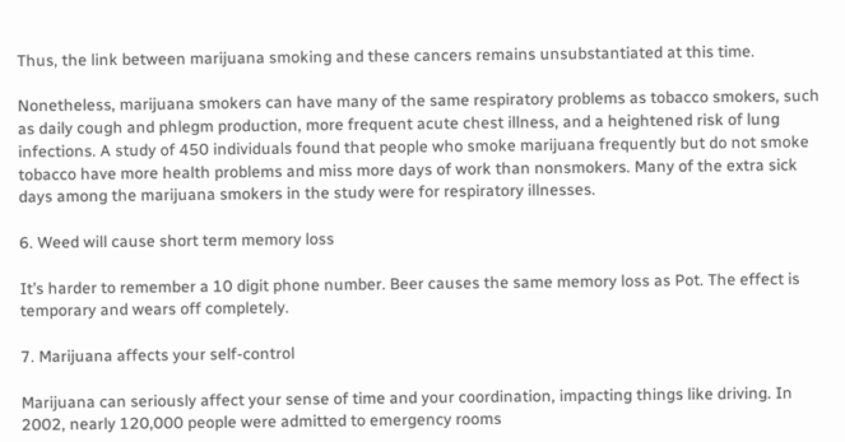Thus, the link between marijuana smoking and these cancers remains unsubstantiated at this time.

Nonetheless, marijuana smokers can have many of the same respiratory problems as tobacco smokers, such as daily cough and phlegm production, more frequent acute chest illness, and a heightened risk of lung infections. A study of 450 individuals found that people who smoke marijuana frequently but do not smoke tobacco have more health problems and miss more days of work than nonsmokers. Many of the extra sick days among the marijuana smokers in the study were for respiratory illnesses.

6. Weed will cause short term memory loss

It’s harder to remember a 10 digit phone number. Beer causes the same memory loss as Pot. The effect is temporary and wears off completely.

7. Marijuana affects your self-control

Marijuana can seriously affect your sense of time and your coordination, impacting things like driving. In 2002, nearly 120,000 people were admitted to emergency rooms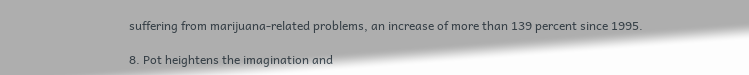suffering from marijuana-related problems, an increase of more than 139 percent since 1995.

8. Pot heightens the imagination and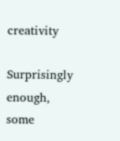creativity

Surprisingly enough, some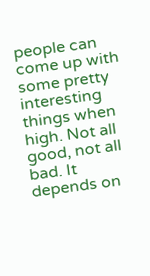people can come up with some pretty interesting things when high. Not all good, not all bad. It depends on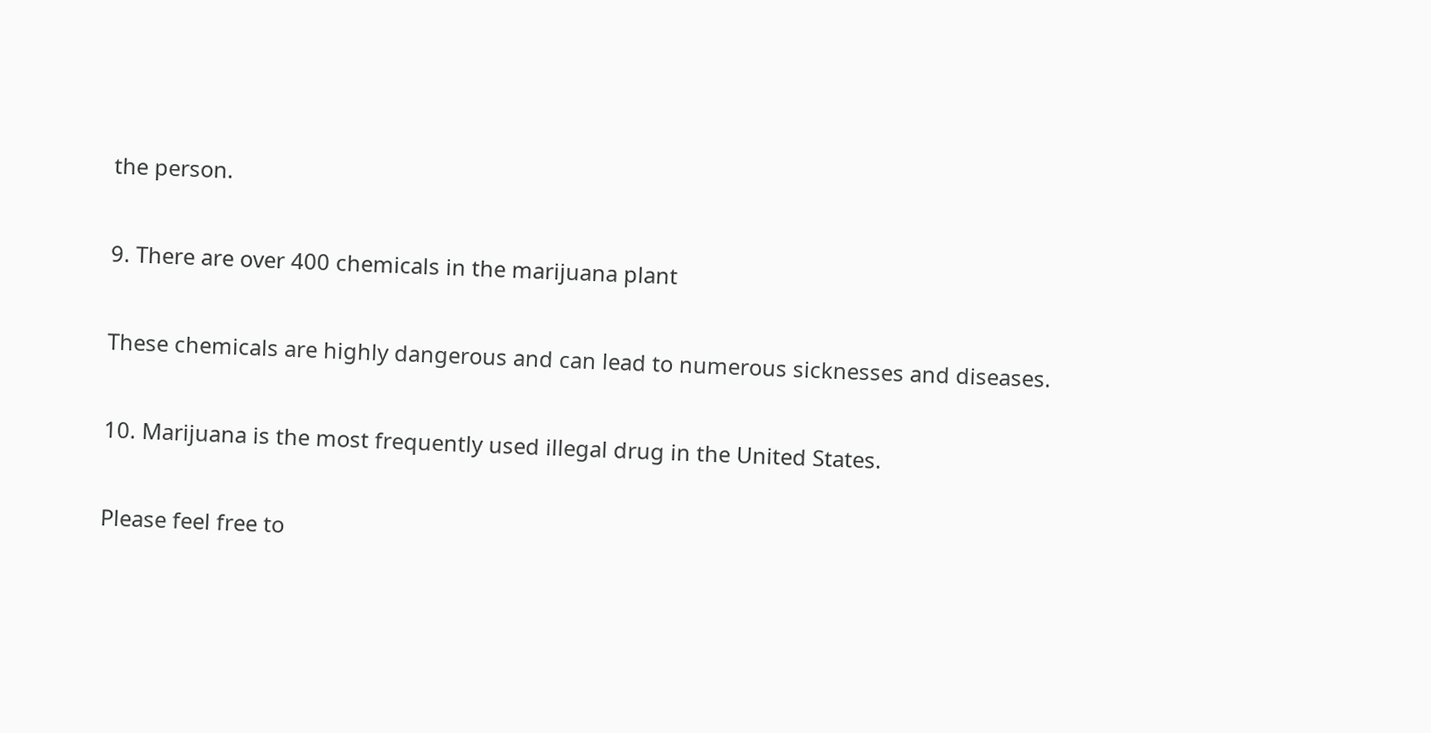the person.

9. There are over 400 chemicals in the marijuana plant

These chemicals are highly dangerous and can lead to numerous sicknesses and diseases.

10. Marijuana is the most frequently used illegal drug in the United States.

Please feel free to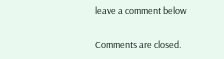leave a comment below

Comments are closed.